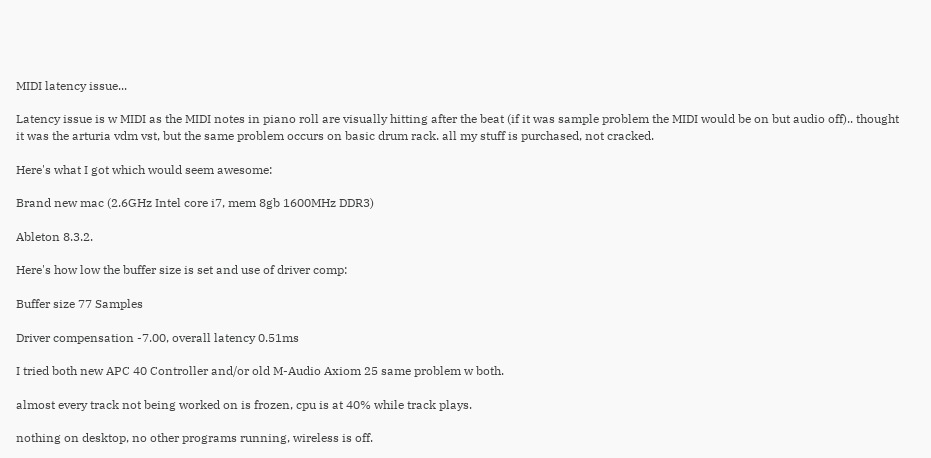MIDI latency issue...

Latency issue is w MIDI as the MIDI notes in piano roll are visually hitting after the beat (if it was sample problem the MIDI would be on but audio off).. thought it was the arturia vdm vst, but the same problem occurs on basic drum rack. all my stuff is purchased, not cracked.

Here's what I got which would seem awesome:

Brand new mac (2.6GHz Intel core i7, mem 8gb 1600MHz DDR3)

Ableton 8.3.2.

Here's how low the buffer size is set and use of driver comp:

Buffer size 77 Samples

Driver compensation -7.00, overall latency 0.51ms

I tried both new APC 40 Controller and/or old M-Audio Axiom 25 same problem w both.

almost every track not being worked on is frozen, cpu is at 40% while track plays.

nothing on desktop, no other programs running, wireless is off.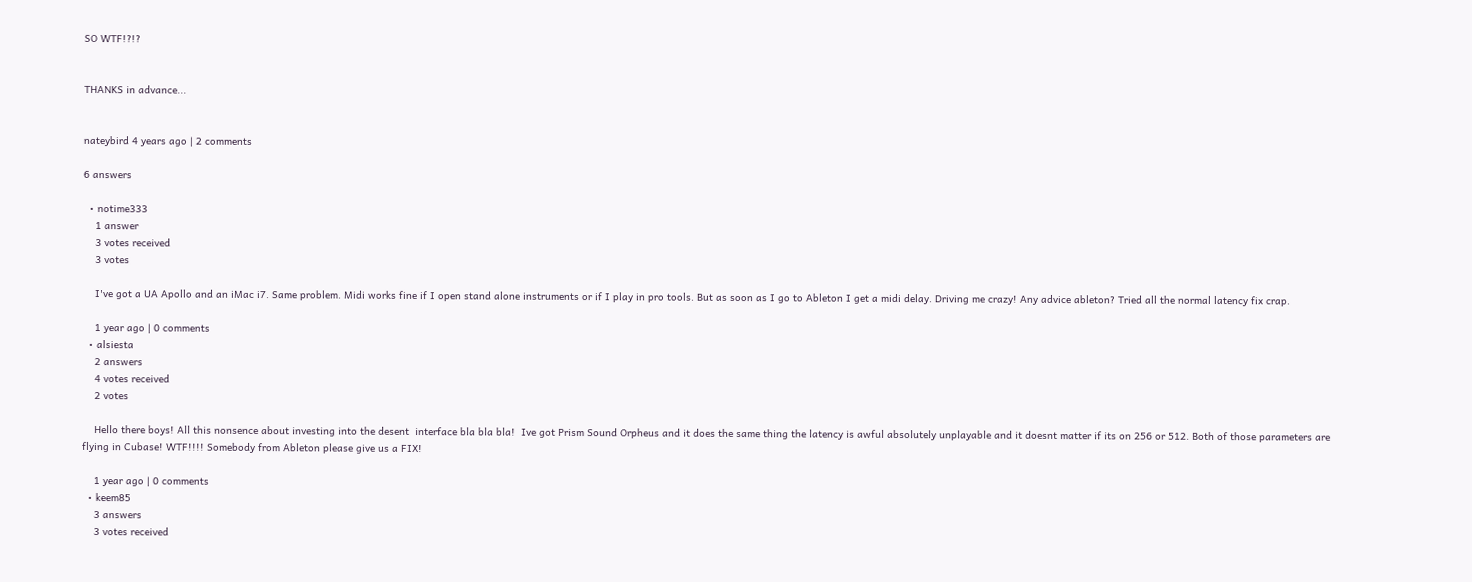SO WTF!?!?


THANKS in advance...


nateybird 4 years ago | 2 comments

6 answers

  • notime333
    1 answer
    3 votes received
    3 votes

    I've got a UA Apollo and an iMac i7. Same problem. Midi works fine if I open stand alone instruments or if I play in pro tools. But as soon as I go to Ableton I get a midi delay. Driving me crazy! Any advice ableton? Tried all the normal latency fix crap.

    1 year ago | 0 comments
  • alsiesta
    2 answers
    4 votes received
    2 votes

    Hello there boys! All this nonsence about investing into the desent  interface bla bla bla!  Ive got Prism Sound Orpheus and it does the same thing the latency is awful absolutely unplayable and it doesnt matter if its on 256 or 512. Both of those parameters are flying in Cubase! WTF!!!! Somebody from Ableton please give us a FIX!

    1 year ago | 0 comments
  • keem85
    3 answers
    3 votes received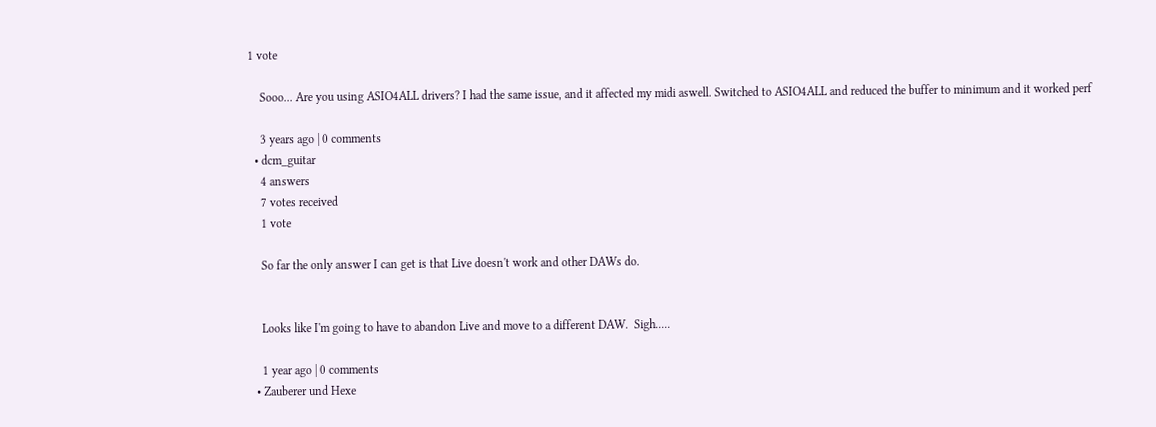1 vote

    Sooo... Are you using ASIO4ALL drivers? I had the same issue, and it affected my midi aswell. Switched to ASIO4ALL and reduced the buffer to minimum and it worked perf

    3 years ago | 0 comments
  • dcm_guitar
    4 answers
    7 votes received
    1 vote

    So far the only answer I can get is that Live doesn't work and other DAWs do.


    Looks like I'm going to have to abandon Live and move to a different DAW.  Sigh.....

    1 year ago | 0 comments
  • Zauberer und Hexe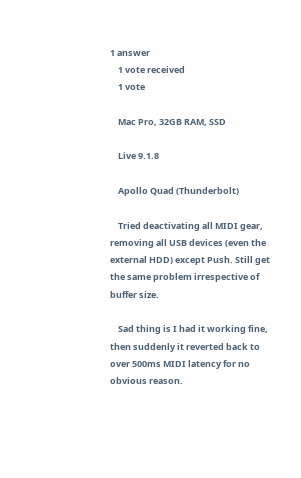1 answer
    1 vote received
    1 vote

    Mac Pro, 32GB RAM, SSD

    Live 9.1.8

    Apollo Quad (Thunderbolt)

    Tried deactivating all MIDI gear, removing all USB devices (even the external HDD) except Push. Still get the same problem irrespective of buffer size.

    Sad thing is I had it working fine, then suddenly it reverted back to over 500ms MIDI latency for no obvious reason.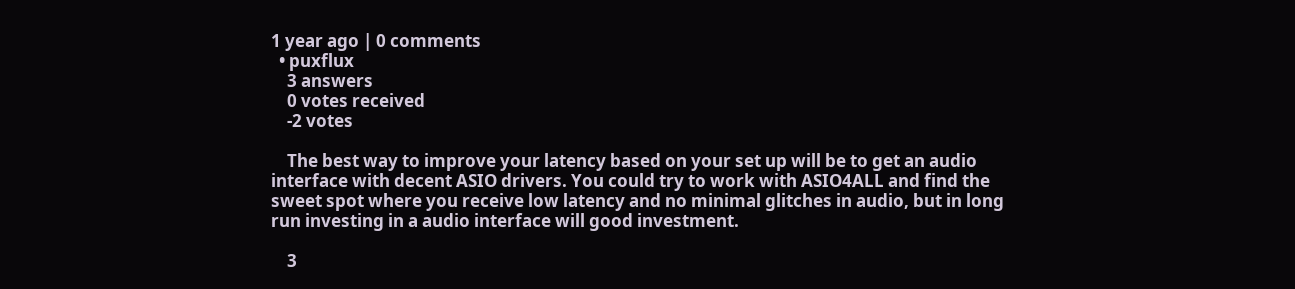1 year ago | 0 comments
  • puxflux
    3 answers
    0 votes received
    -2 votes

    The best way to improve your latency based on your set up will be to get an audio interface with decent ASIO drivers. You could try to work with ASIO4ALL and find the sweet spot where you receive low latency and no minimal glitches in audio, but in long run investing in a audio interface will good investment.

    3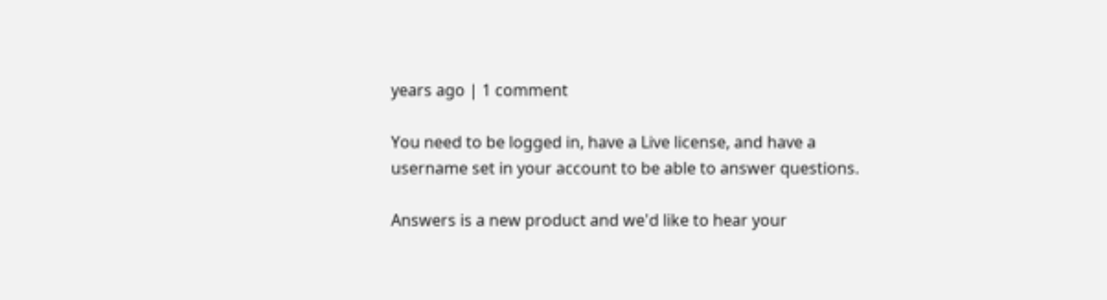years ago | 1 comment

You need to be logged in, have a Live license, and have a username set in your account to be able to answer questions.

Answers is a new product and we'd like to hear your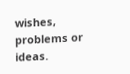wishes, problems or ideas.